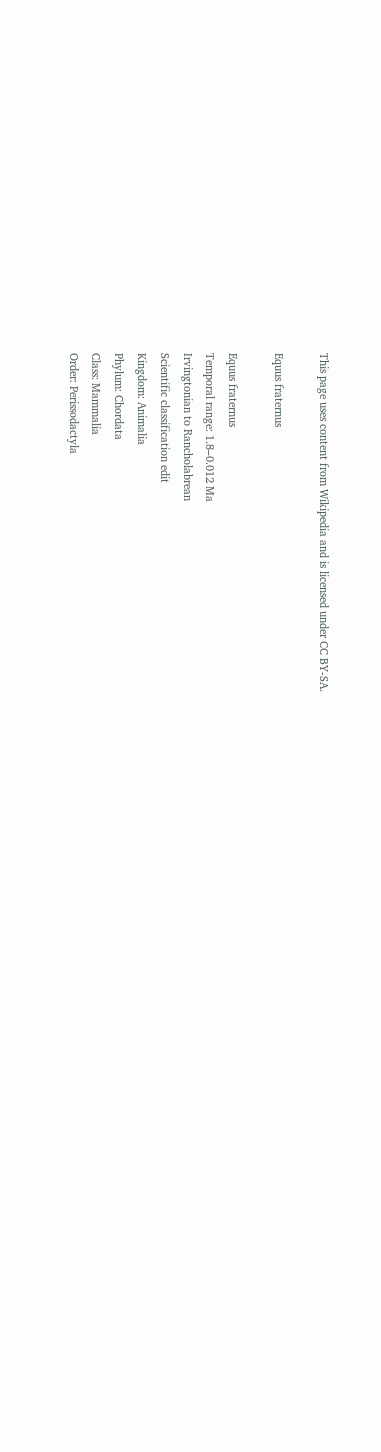This page uses content from Wikipedia and is licensed under CC BY-SA.

Equus fraternus

Equus fraternus
Temporal range: 1.8–0.012 Ma
Irvingtonian to Rancholabrean
Scientific classification edit
Kingdom: Animalia
Phylum: Chordata
Class: Mammalia
Order: Perissodactyla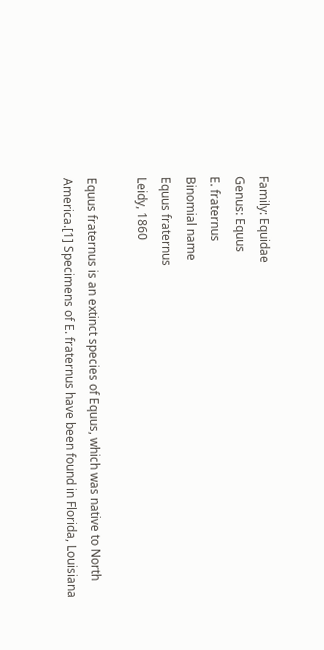Family: Equidae
Genus: Equus
E. fraternus
Binomial name
Equus fraternus
Leidy, 1860

Equus fraternus is an extinct species of Equus, which was native to North America.[1] Specimens of E. fraternus have been found in Florida, Louisiana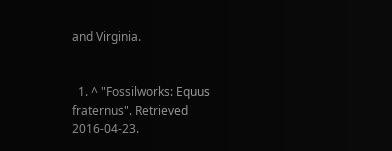and Virginia.


  1. ^ "Fossilworks: Equus fraternus". Retrieved 2016-04-23.